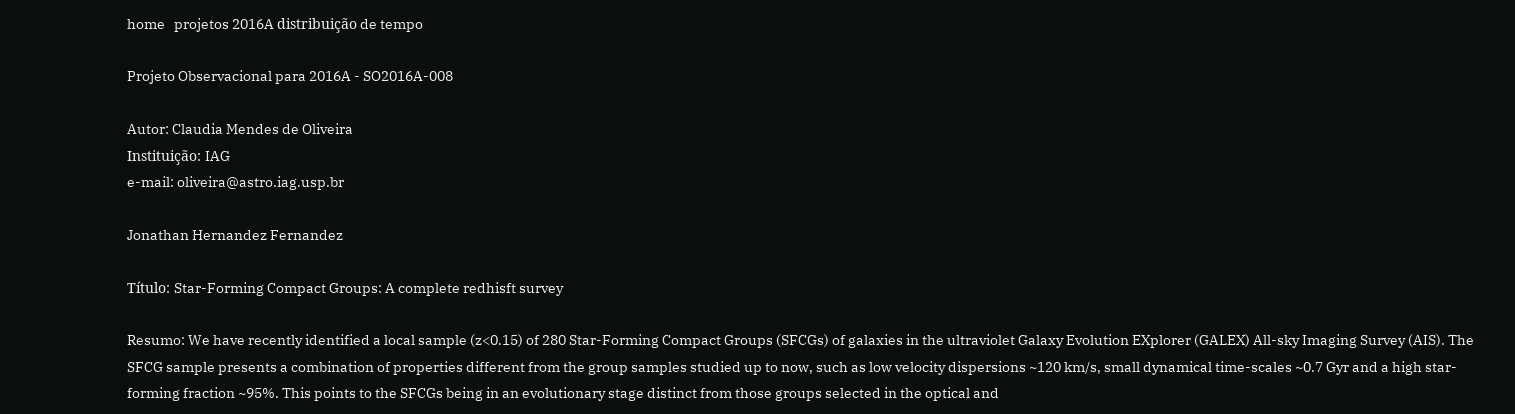home   projetos 2016A distribuição de tempo

Projeto Observacional para 2016A - SO2016A-008

Autor: Claudia Mendes de Oliveira
Instituição: IAG
e-mail: oliveira@astro.iag.usp.br

Jonathan Hernandez Fernandez

Título: Star-Forming Compact Groups: A complete redhisft survey

Resumo: We have recently identified a local sample (z<0.15) of 280 Star-Forming Compact Groups (SFCGs) of galaxies in the ultraviolet Galaxy Evolution EXplorer (GALEX) All-sky Imaging Survey (AIS). The SFCG sample presents a combination of properties different from the group samples studied up to now, such as low velocity dispersions ~120 km/s, small dynamical time-scales ~0.7 Gyr and a high star-forming fraction ~95%. This points to the SFCGs being in an evolutionary stage distinct from those groups selected in the optical and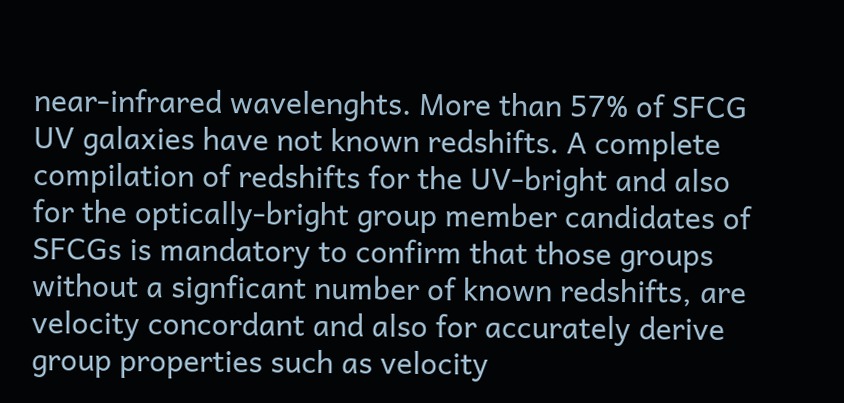near-infrared wavelenghts. More than 57% of SFCG UV galaxies have not known redshifts. A complete compilation of redshifts for the UV-bright and also for the optically-bright group member candidates of SFCGs is mandatory to confirm that those groups without a signficant number of known redshifts, are velocity concordant and also for accurately derive group properties such as velocity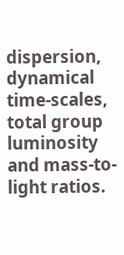dispersion, dynamical time-scales, total group luminosity and mass-to-light ratios.